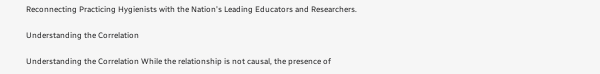Reconnecting Practicing Hygienists with the Nation's Leading Educators and Researchers.

Understanding the Correlation

Understanding the Correlation While the relationship is not causal, the presence of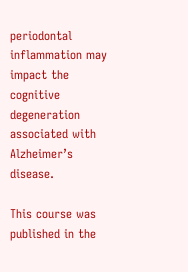periodontal inflammation may impact the cognitive degeneration associated with Alzheimer’s disease.

This course was published in the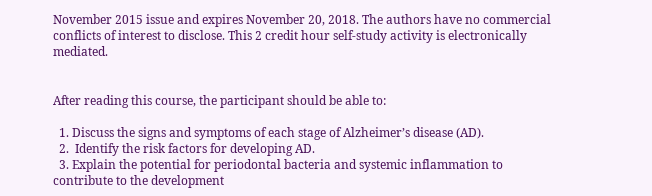November 2015 issue and expires November 20, 2018. The authors have no commercial conflicts of interest to disclose. This 2 credit hour self-study activity is electronically mediated.


After reading this course, the participant should be able to:

  1. Discuss the signs and symptoms of each stage of Alzheimer’s disease (AD).
  2.  Identify the risk factors for developing AD.
  3. Explain the potential for periodontal bacteria and systemic inflammation to contribute to the development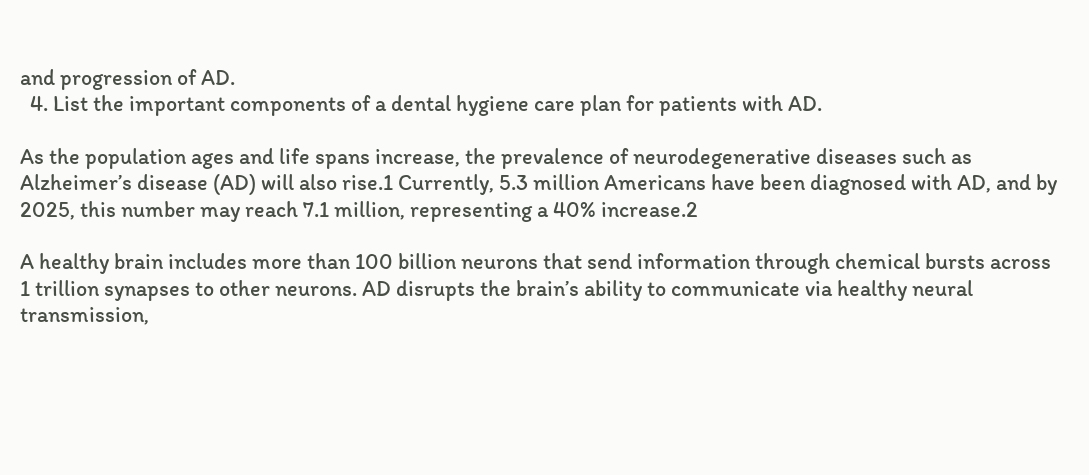and progression of AD.
  4. List the important components of a dental hygiene care plan for patients with AD.

As the population ages and life spans increase, the prevalence of neurodegenerative diseases such as Alzheimer’s disease (AD) will also rise.1 Currently, 5.3 million Americans have been diagnosed with AD, and by 2025, this number may reach 7.1 million, representing a 40% increase.2

A healthy brain includes more than 100 billion neurons that send information through chemical bursts across 1 trillion synapses to other neurons. AD disrupts the brain’s ability to communicate via healthy neural transmission,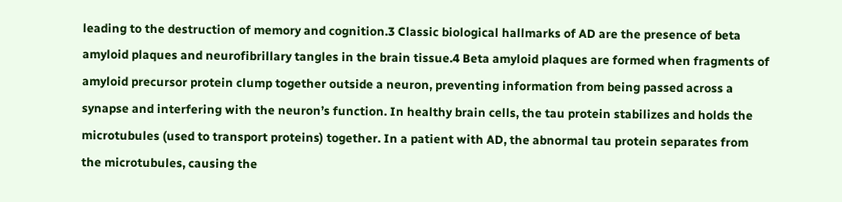leading to the destruction of memory and cognition.3 Classic biological hallmarks of AD are the presence of beta amyloid plaques and neurofibrillary tangles in the brain tissue.4 Beta amyloid plaques are formed when fragments of amyloid precursor protein clump together outside a neuron, preventing information from being passed across a synapse and interfering with the neuron’s function. In healthy brain cells, the tau protein stabilizes and holds the microtubules (used to transport proteins) together. In a patient with AD, the abnormal tau protein separates from the microtubules, causing the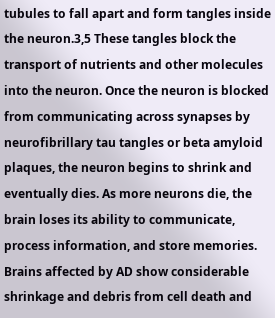tubules to fall apart and form tangles inside the neuron.3,5 These tangles block the transport of nutrients and other molecules into the neuron. Once the neuron is blocked from communicating across synapses by neurofibrillary tau tangles or beta amyloid plaques, the neuron begins to shrink and eventually dies. As more neurons die, the brain loses its ability to communicate, process information, and store memories. Brains affected by AD show considerable shrinkage and debris from cell death and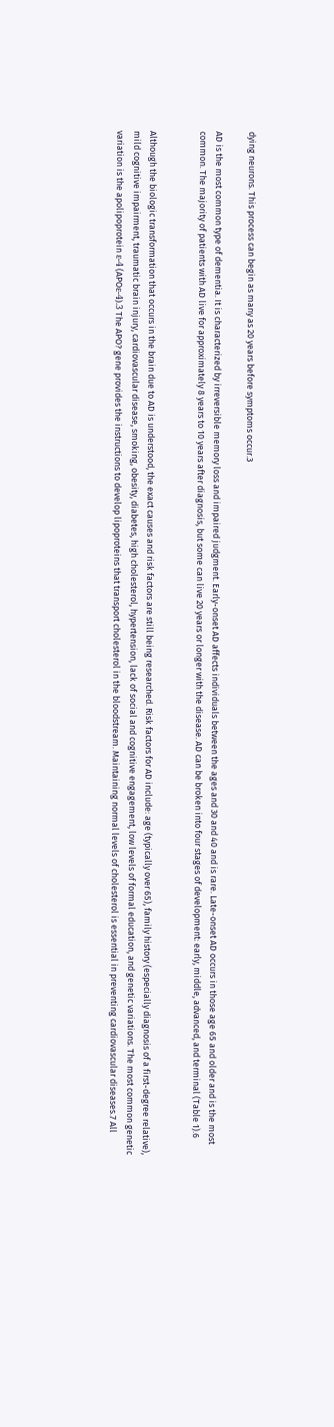dying neurons. This process can begin as many as 20 years before symptoms occur.3

AD is the most common type of dementia. It is characterized by irreversible memory loss and impaired judgment. Early-onset AD affects individuals between the ages and 30 and 40 and is rare. Late-onset AD occurs in those age 65 and older and is the most common. The majority of patients with AD live for approximately 8 years to 10 years after diagnosis, but some can live 20 years or longer with the disease. AD can be broken into four stages of development: early, middle, advanced, and terminal (Table 1).6


Although the biologic transformation that occurs in the brain due to AD is understood, the exact causes and risk factors are still being researched. Risk factors for AD include: age (typically over 65), family history (especially diagnosis of a first-degree relative), mild cognitive impairment, traumatic brain injury, cardiovascular disease, smoking, obesity, diabetes, high cholesterol, hypertension, lack of social and cognitive engagement, low levels of formal education, and genetic variations. The most common genetic variation is the apolipoprotein ε-4 (APOε-4).3 The APO? gene provides the instructions to develop lipoproteins that transport cholesterol in the bloodstream. Maintaining normal levels of cholesterol is essential in preventing cardiovascular diseases.7 All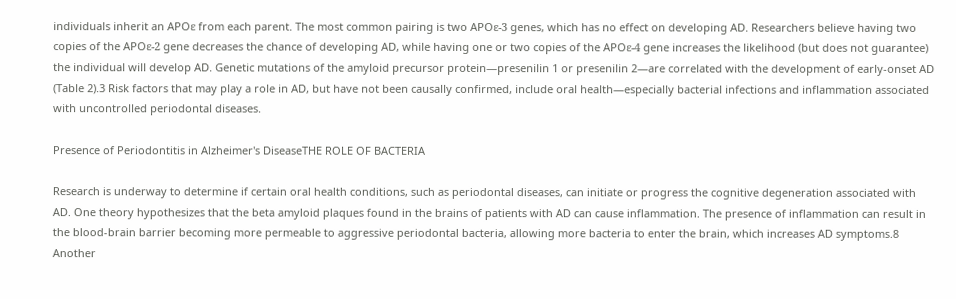individuals inherit an APOε from each parent. The most common pairing is two APOε-3 genes, which has no effect on developing AD. Researchers believe having two copies of the APOε-2 gene decreases the chance of developing AD, while having one or two copies of the APOε-4 gene increases the likelihood (but does not guarantee) the individual will develop AD. Genetic mutations of the amyloid precursor protein—presenilin 1 or presenilin 2—are correlated with the development of early-onset AD (Table 2).3 Risk factors that may play a role in AD, but have not been causally confirmed, include oral health—especially bacterial infections and inflammation associated with uncontrolled periodontal diseases.

Presence of Periodontitis in Alzheimer's DiseaseTHE ROLE OF BACTERIA

Research is underway to determine if certain oral health conditions, such as periodontal diseases, can initiate or progress the cognitive degeneration associated with AD. One theory hypothesizes that the beta amyloid plaques found in the brains of patients with AD can cause inflammation. The presence of inflammation can result in the blood-brain barrier becoming more permeable to aggressive periodontal bacteria, allowing more bacteria to enter the brain, which increases AD symptoms.8 Another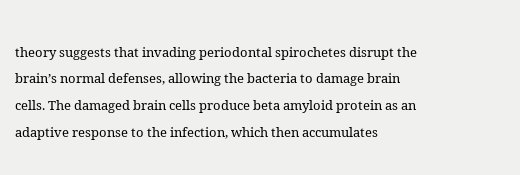theory suggests that invading periodontal spirochetes disrupt the brain’s normal defenses, allowing the bacteria to damage brain cells. The damaged brain cells produce beta amyloid protein as an adaptive response to the infection, which then accumulates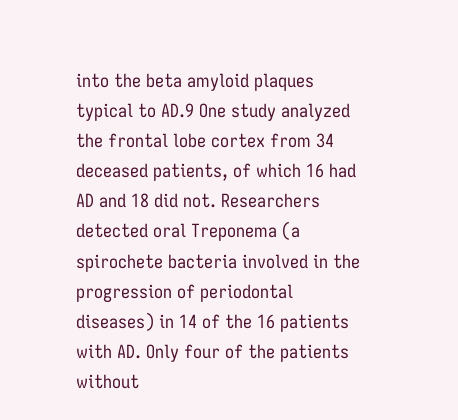into the beta amyloid plaques typical to AD.9 One study analyzed the frontal lobe cortex from 34 deceased patients, of which 16 had AD and 18 did not. Researchers detected oral Treponema (a spirochete bacteria involved in the progression of periodontal diseases) in 14 of the 16 patients with AD. Only four of the patients without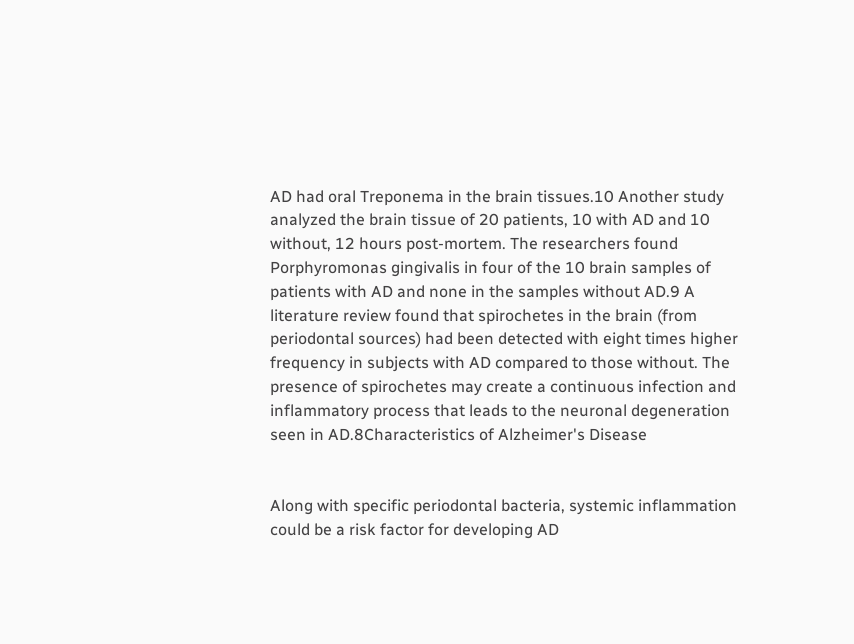AD had oral Treponema in the brain tissues.10 Another study analyzed the brain tissue of 20 patients, 10 with AD and 10 without, 12 hours post-mortem. The researchers found Porphyromonas gingivalis in four of the 10 brain samples of patients with AD and none in the samples without AD.9 A literature review found that spirochetes in the brain (from periodontal sources) had been detected with eight times higher frequency in subjects with AD compared to those without. The presence of spirochetes may create a continuous infection and inflammatory process that leads to the neuronal degeneration seen in AD.8Characteristics of Alzheimer's Disease


Along with specific periodontal bacteria, systemic inflammation could be a risk factor for developing AD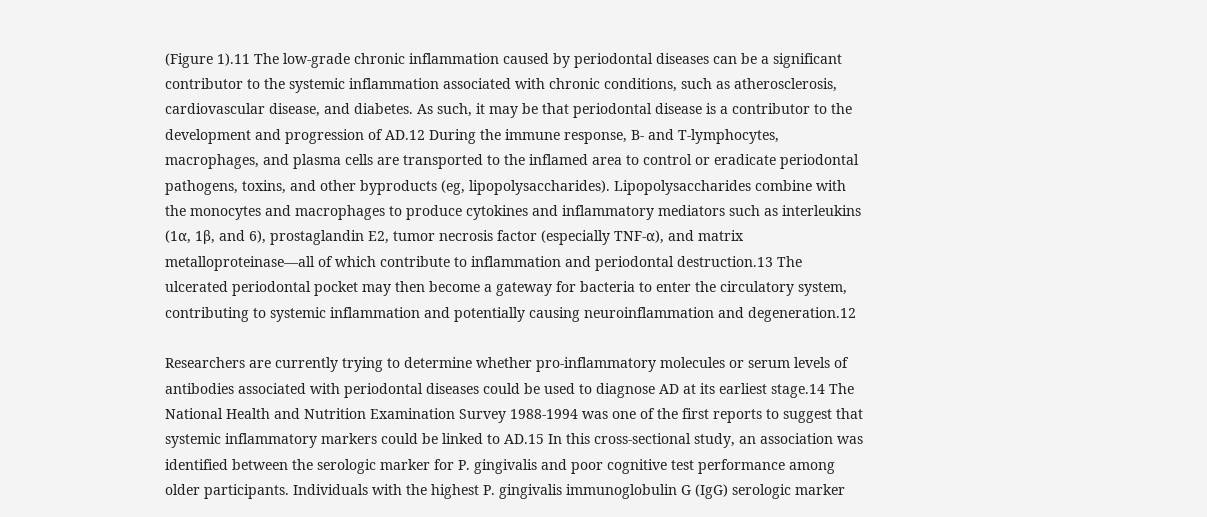(Figure 1).11 The low-grade chronic inflammation caused by periodontal diseases can be a significant contributor to the systemic inflammation associated with chronic conditions, such as atherosclerosis, cardiovascular disease, and diabetes. As such, it may be that periodontal disease is a contributor to the development and progression of AD.12 During the immune response, B- and T-lymphocytes, macrophages, and plasma cells are transported to the inflamed area to control or eradicate periodontal pathogens, toxins, and other byproducts (eg, lipopolysaccharides). Lipopolysaccharides combine with the monocytes and macrophages to produce cytokines and inflammatory mediators such as interleukins (1α, 1β, and 6), prostaglandin E2, tumor necrosis factor (especially TNF-α), and matrix metalloproteinase—all of which contribute to inflammation and periodontal destruction.13 The ulcerated periodontal pocket may then become a gateway for bacteria to enter the circulatory system, contributing to systemic inflammation and potentially causing neuroinflammation and degeneration.12

Researchers are currently trying to determine whether pro-inflammatory molecules or serum levels of antibodies associated with periodontal diseases could be used to diagnose AD at its earliest stage.14 The National Health and Nutrition Examination Survey 1988-1994 was one of the first reports to suggest that systemic inflammatory markers could be linked to AD.15 In this cross-sectional study, an association was identified between the serologic marker for P. gingivalis and poor cognitive test performance among older participants. Individuals with the highest P. gingivalis immunoglobulin G (IgG) serologic marker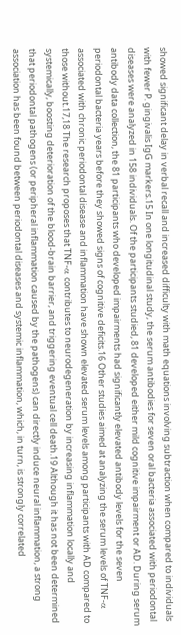showed significant delay in verbal recall and increased difficulty with math equations involving subtraction when compared to individuals with fewer P. gingivalis IgG markers.15 In one longitudinal study, the serum antibodies for seven oral bacteria associated with periodontal diseases were analyzed in 158 individuals. Of the participants studied, 81 developed either mild cognitive impairment or AD. During serum antibody data collection, the 81 participants who developed impairments had significantly elevated antibody levels for the seven periodontal bacteria years before they showed signs of cognitive deficits.16 Other studies aimed at analyzing the serum levels of TNF-α associated with chronic periodontal disease and inflammation have shown elevated serum levels among participants with AD compared to those without.17,18 The research proposes that TNF-α contributes to neurodegeneration by increasing inflammation locally and systemically, boosting deterioration of the blood-brain barrier, and triggering eventual cell death.19 Although it has not been determined that periodontal pathogens (or peripheral inflammation caused by the pathogens) can directly induce neural inflammation, a strong association has been found between periodontal diseases and systemic inflammation, which, in turn, is strongly correlated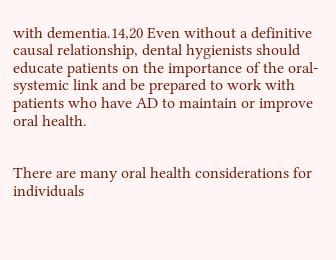with dementia.14,20 Even without a definitive causal relationship, dental hygienists should educate patients on the importance of the oral-systemic link and be prepared to work with patients who have AD to maintain or improve oral health.


There are many oral health considerations for individuals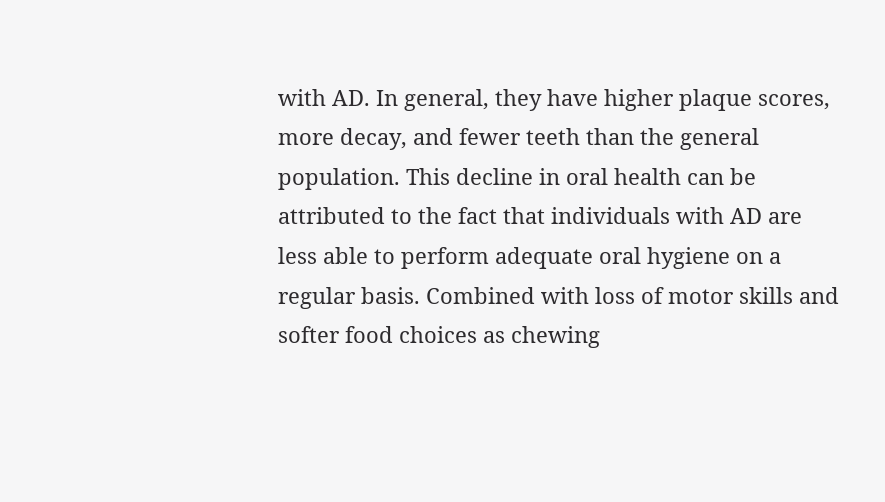with AD. In general, they have higher plaque scores, more decay, and fewer teeth than the general population. This decline in oral health can be attributed to the fact that individuals with AD are less able to perform adequate oral hygiene on a regular basis. Combined with loss of motor skills and softer food choices as chewing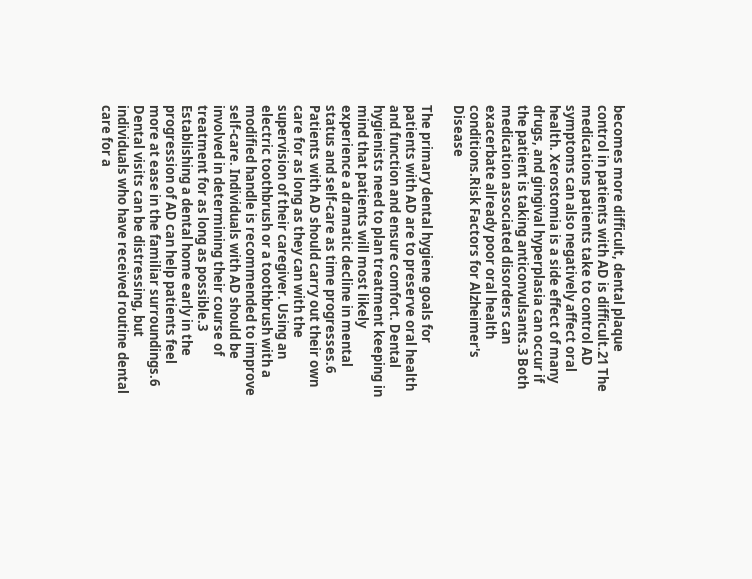becomes more difficult, dental plaque control in patients with AD is difficult.21 The medications patients take to control AD symptoms can also negatively affect oral health. Xerostomia is a side effect of many drugs, and gingival hyperplasia can occur if the patient is taking anticonvulsants.3 Both medication associated disorders can exacerbate already poor oral health conditions.Risk Factors for Alzheimer's Disease

The primary dental hygiene goals for patients with AD are to preserve oral health and function and ensure comfort. Dental hygienists need to plan treatment keeping in mind that patients will most likely experience a dramatic decline in mental status and self-care as time progresses.6 Patients with AD should carry out their own care for as long as they can with the supervision of their caregiver. Using an electric toothbrush or a toothbrush with a modified handle is recommended to improve self-care. Individuals with AD should be involved in determining their course of treatment for as long as possible.3 Establishing a dental home early in the progression of AD can help patients feel more at ease in the familiar surroundings.6 Dental visits can be distressing, but individuals who have received routine dental care for a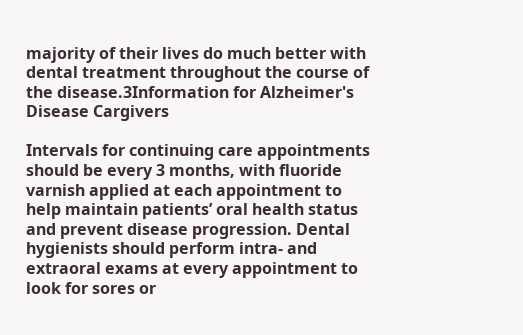majority of their lives do much better with dental treatment throughout the course of the disease.3Information for Alzheimer's Disease Cargivers

Intervals for continuing care appointments should be every 3 months, with fluoride varnish applied at each appointment to help maintain patients’ oral health status and prevent disease progression. Dental hygienists should perform intra- and extraoral exams at every appointment to look for sores or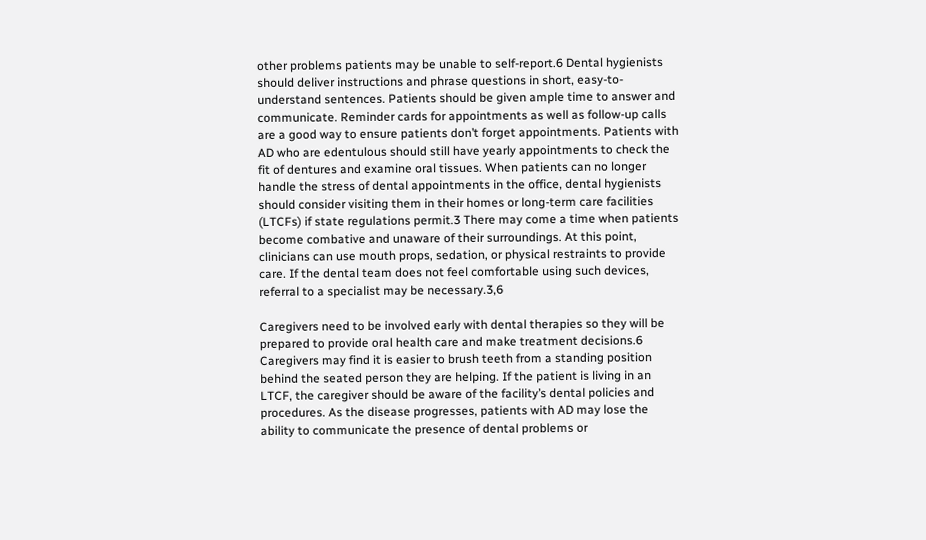other problems patients may be unable to self-report.6 Dental hygienists should deliver instructions and phrase questions in short, easy-to-understand sentences. Patients should be given ample time to answer and communicate. Reminder cards for appointments as well as follow-up calls are a good way to ensure patients don’t forget appointments. Patients with AD who are edentulous should still have yearly appointments to check the fit of dentures and examine oral tissues. When patients can no longer handle the stress of dental appointments in the office, dental hygienists should consider visiting them in their homes or long-term care facilities (LTCFs) if state regulations permit.3 There may come a time when patients become combative and unaware of their surroundings. At this point, clinicians can use mouth props, sedation, or physical restraints to provide care. If the dental team does not feel comfortable using such devices, referral to a specialist may be necessary.3,6

Caregivers need to be involved early with dental therapies so they will be prepared to provide oral health care and make treatment decisions.6 Caregivers may find it is easier to brush teeth from a standing position behind the seated person they are helping. If the patient is living in an LTCF, the caregiver should be aware of the facility’s dental policies and procedures. As the disease progresses, patients with AD may lose the ability to communicate the presence of dental problems or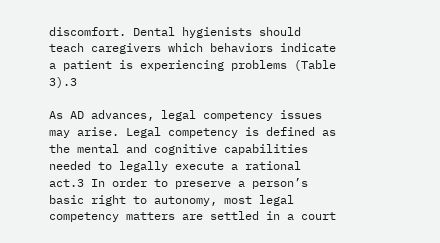discomfort. Dental hygienists should teach caregivers which behaviors indicate a patient is experiencing problems (Table 3).3

As AD advances, legal competency issues may arise. Legal competency is defined as the mental and cognitive capabilities needed to legally execute a rational act.3 In order to preserve a person’s basic right to autonomy, most legal competency matters are settled in a court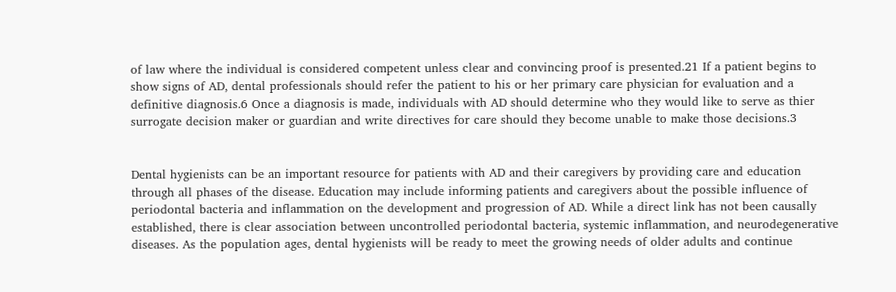of law where the individual is considered competent unless clear and convincing proof is presented.21 If a patient begins to show signs of AD, dental professionals should refer the patient to his or her primary care physician for evaluation and a definitive diagnosis.6 Once a diagnosis is made, individuals with AD should determine who they would like to serve as thier surrogate decision maker or guardian and write directives for care should they become unable to make those decisions.3


Dental hygienists can be an important resource for patients with AD and their caregivers by providing care and education through all phases of the disease. Education may include informing patients and caregivers about the possible influence of periodontal bacteria and inflammation on the development and progression of AD. While a direct link has not been causally established, there is clear association between uncontrolled periodontal bacteria, systemic inflammation, and neurodegenerative diseases. As the population ages, dental hygienists will be ready to meet the growing needs of older adults and continue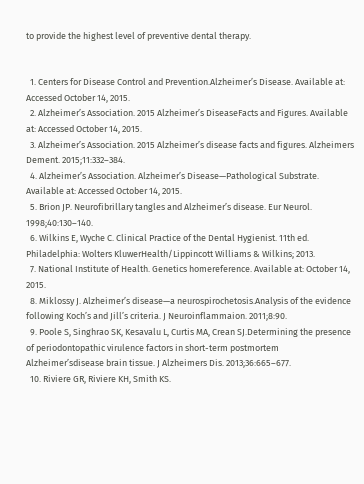to provide the highest level of preventive dental therapy.


  1. Centers for Disease Control and Prevention.Alzheimer’s Disease. Available at: Accessed October 14, 2015.
  2. Alzheimer’s Association. 2015 Alzheimer’s DiseaseFacts and Figures. Available at: Accessed October 14, 2015.
  3. Alzheimer’s Association. 2015 Alzheimer’s disease facts and figures. Alzheimers Dement. 2015;11:332–384.
  4. Alzheimer’s Association. Alzheimer’s Disease—Pathological Substrate. Available at: Accessed October 14, 2015.
  5. Brion JP. Neurofibrillary tangles and Alzheimer’s disease. Eur Neurol. 1998;40:130–140.
  6. Wilkins E, Wyche C. Clinical Practice of the Dental Hygienist. 11th ed. Philadelphia: Wolters KluwerHealth/Lippincott Williams & Wilkins; 2013.
  7. National Institute of Health. Genetics homereference. Available at: October 14, 2015.
  8. Miklossy J. Alzheimer’s disease—a neurospirochetosis.Analysis of the evidence following Koch’s and Jill’s criteria. J Neuroinflammaion. 2011;8:90.
  9. Poole S, Singhrao SK, Kesavalu L, Curtis MA, Crean SJ.Determining the presence of periodontopathic virulence factors in short-term postmortem Alzheimer’sdisease brain tissue. J Alzheimers Dis. 2013;36:665–677.
  10. Riviere GR, Riviere KH, Smith KS.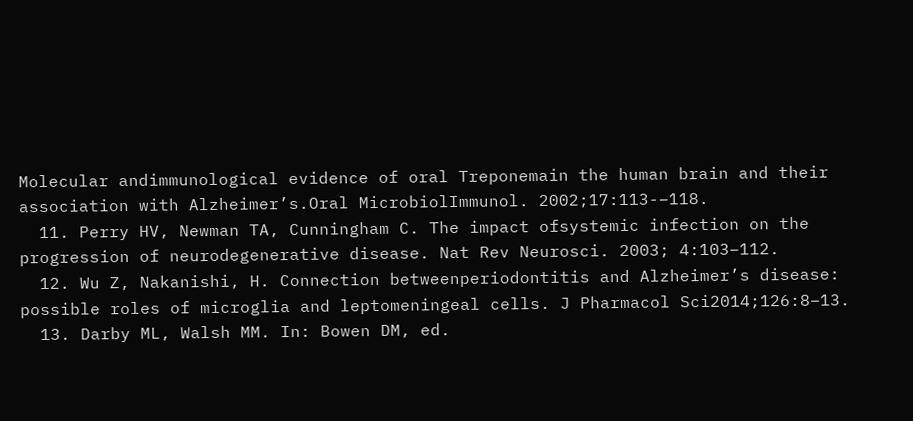Molecular andimmunological evidence of oral Treponemain the human brain and their association with Alzheimer’s.Oral MicrobiolImmunol. 2002;17:113-–118.
  11. Perry HV, Newman TA, Cunningham C. The impact ofsystemic infection on the progression of neurodegenerative disease. Nat Rev Neurosci. 2003; 4:103–112.
  12. Wu Z, Nakanishi, H. Connection betweenperiodontitis and Alzheimer’s disease: possible roles of microglia and leptomeningeal cells. J Pharmacol Sci2014;126:8–13.
  13. Darby ML, Walsh MM. In: Bowen DM, ed.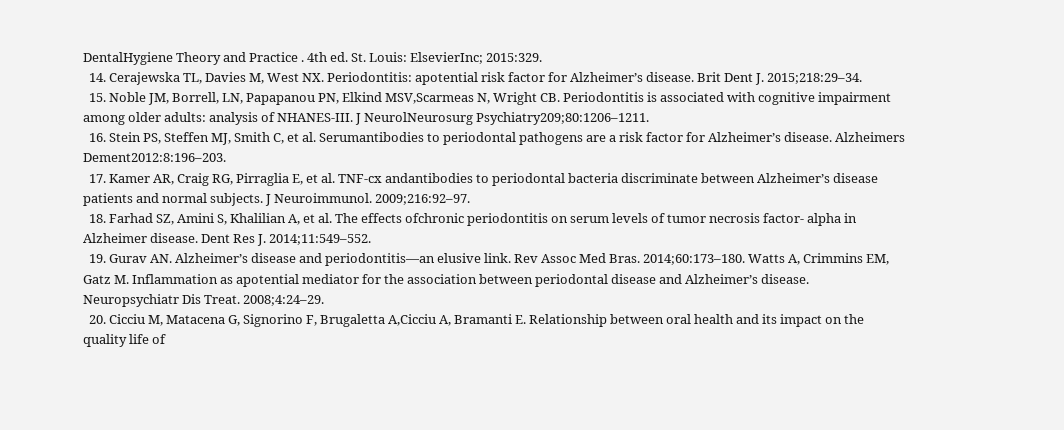DentalHygiene Theory and Practice . 4th ed. St. Louis: ElsevierInc; 2015:329.
  14. Cerajewska TL, Davies M, West NX. Periodontitis: apotential risk factor for Alzheimer’s disease. Brit Dent J. 2015;218:29–34.
  15. Noble JM, Borrell, LN, Papapanou PN, Elkind MSV,Scarmeas N, Wright CB. Periodontitis is associated with cognitive impairment among older adults: analysis of NHANES-III. J NeurolNeurosurg Psychiatry209;80:1206–1211.
  16. Stein PS, Steffen MJ, Smith C, et al. Serumantibodies to periodontal pathogens are a risk factor for Alzheimer’s disease. Alzheimers Dement2012:8:196–203.
  17. Kamer AR, Craig RG, Pirraglia E, et al. TNF-cx andantibodies to periodontal bacteria discriminate between Alzheimer’s disease patients and normal subjects. J Neuroimmunol. 2009;216:92–97.
  18. Farhad SZ, Amini S, Khalilian A, et al. The effects ofchronic periodontitis on serum levels of tumor necrosis factor- alpha in Alzheimer disease. Dent Res J. 2014;11:549–552.
  19. Gurav AN. Alzheimer’s disease and periodontitis—an elusive link. Rev Assoc Med Bras. 2014;60:173–180. Watts A, Crimmins EM, Gatz M. Inflammation as apotential mediator for the association between periodontal disease and Alzheimer’s disease. Neuropsychiatr Dis Treat. 2008;4:24–29.
  20. Cicciu M, Matacena G, Signorino F, Brugaletta A,Cicciu A, Bramanti E. Relationship between oral health and its impact on the quality life of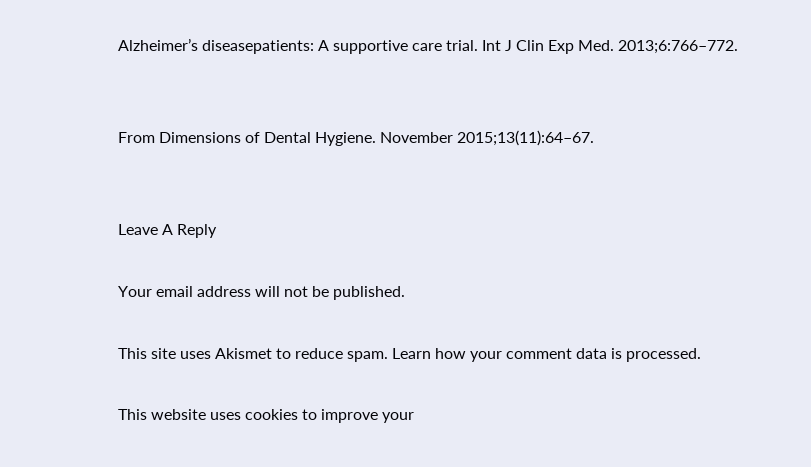Alzheimer’s diseasepatients: A supportive care trial. Int J Clin Exp Med. 2013;6:766–772.


From Dimensions of Dental Hygiene. November 2015;13(11):64–67.


Leave A Reply

Your email address will not be published.

This site uses Akismet to reduce spam. Learn how your comment data is processed.

This website uses cookies to improve your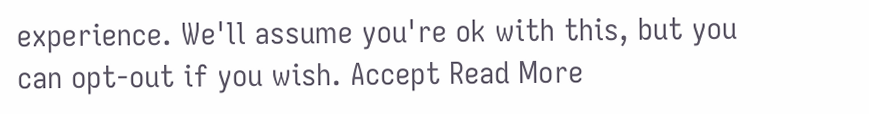experience. We'll assume you're ok with this, but you can opt-out if you wish. Accept Read More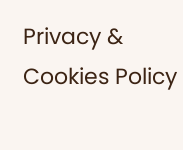Privacy & Cookies Policy